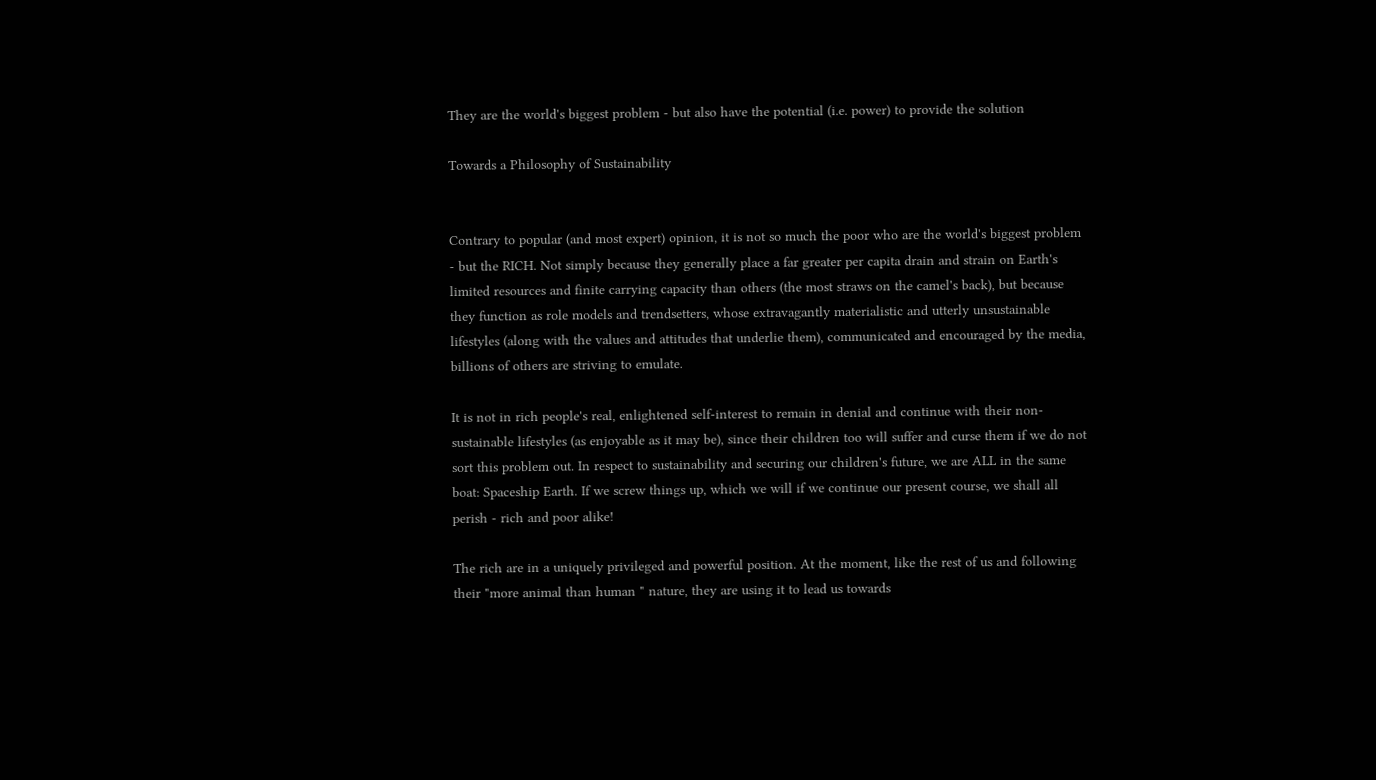They are the world's biggest problem - but also have the potential (i.e. power) to provide the solution

Towards a Philosophy of Sustainability


Contrary to popular (and most expert) opinion, it is not so much the poor who are the world's biggest problem - but the RICH. Not simply because they generally place a far greater per capita drain and strain on Earth's limited resources and finite carrying capacity than others (the most straws on the camel's back), but because they function as role models and trendsetters, whose extravagantly materialistic and utterly unsustainable lifestyles (along with the values and attitudes that underlie them), communicated and encouraged by the media, billions of others are striving to emulate.

It is not in rich people's real, enlightened self-interest to remain in denial and continue with their non-sustainable lifestyles (as enjoyable as it may be), since their children too will suffer and curse them if we do not sort this problem out. In respect to sustainability and securing our children's future, we are ALL in the same boat: Spaceship Earth. If we screw things up, which we will if we continue our present course, we shall all perish - rich and poor alike!

The rich are in a uniquely privileged and powerful position. At the moment, like the rest of us and following their "more animal than human " nature, they are using it to lead us towards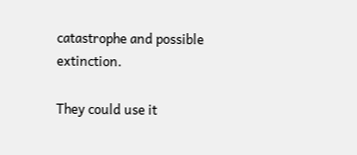catastrophe and possible extinction.

They could use it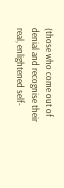(those who come out of denial and recognise their real, enlightened self-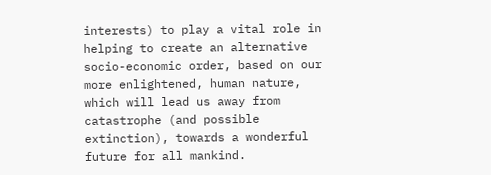interests) to play a vital role in helping to create an alternative socio-economic order, based on our more enlightened, human nature, which will lead us away from catastrophe (and possible extinction), towards a wonderful future for all mankind.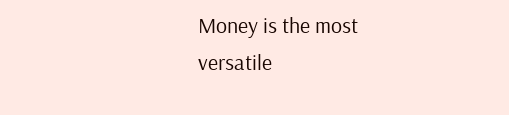Money is the most versatile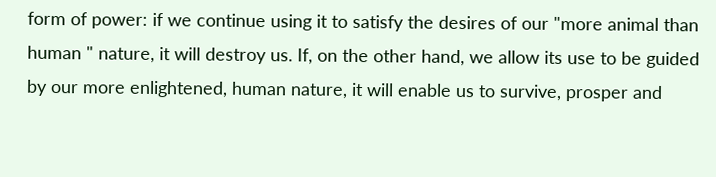form of power: if we continue using it to satisfy the desires of our "more animal than human " nature, it will destroy us. If, on the other hand, we allow its use to be guided by our more enlightened, human nature, it will enable us to survive, prosper and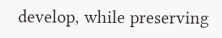develop, while preserving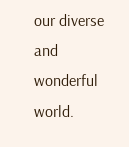our diverse and wonderful world.